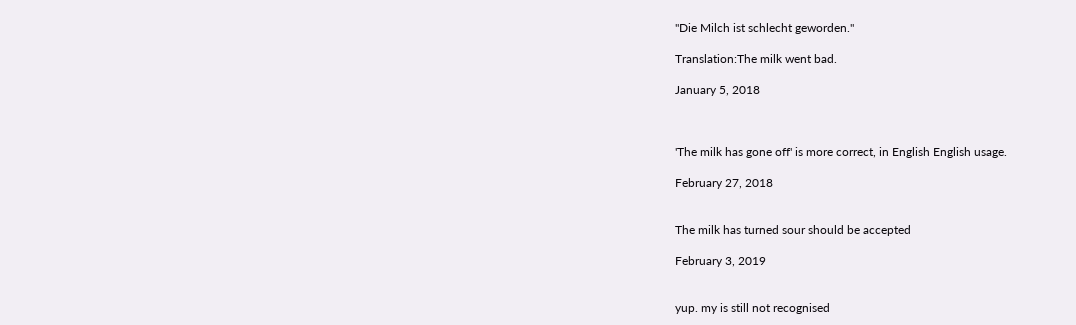"Die Milch ist schlecht geworden."

Translation:The milk went bad.

January 5, 2018



'The milk has gone off' is more correct, in English English usage.

February 27, 2018


The milk has turned sour should be accepted

February 3, 2019


yup. my is still not recognised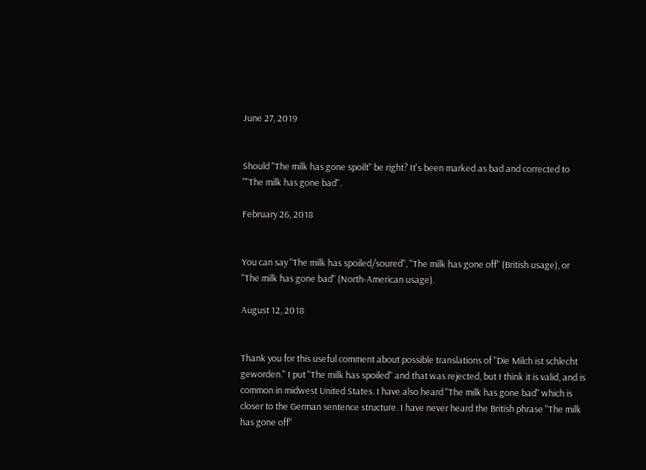June 27, 2019


Should "The milk has gone spoilt" be right? It's been marked as bad and corrected to ""The milk has gone bad".

February 26, 2018


You can say "The milk has spoiled/soured", "The milk has gone off" (British usage), or "The milk has gone bad" (North-American usage).

August 12, 2018


Thank you for this useful comment about possible translations of "Die Milch ist schlecht geworden." I put "The milk has spoiled" and that was rejected, but I think it is valid, and is common in midwest United States. I have also heard "The milk has gone bad" which is closer to the German sentence structure. I have never heard the British phrase "The milk has gone off"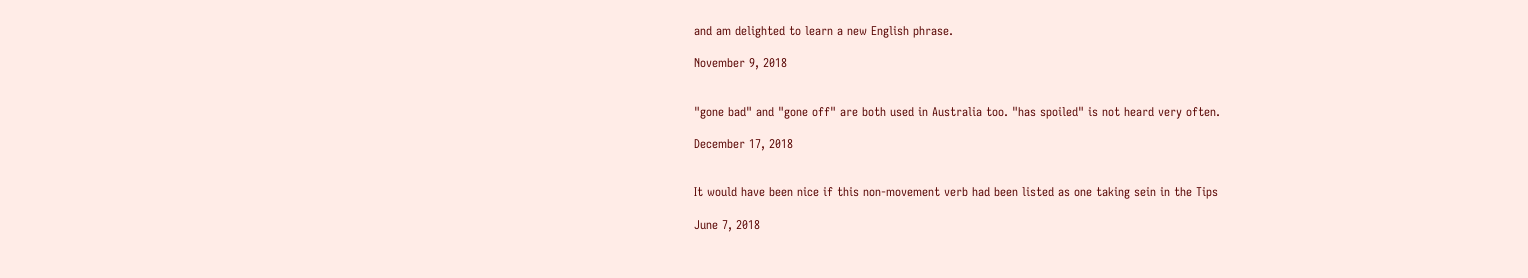and am delighted to learn a new English phrase.

November 9, 2018


"gone bad" and "gone off" are both used in Australia too. "has spoiled" is not heard very often.

December 17, 2018


It would have been nice if this non-movement verb had been listed as one taking sein in the Tips

June 7, 2018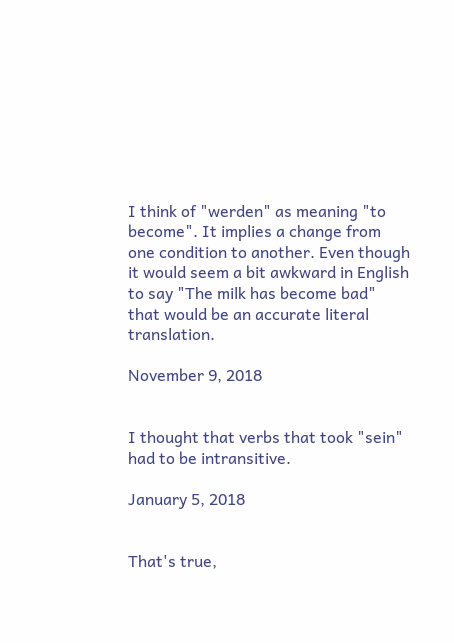I think of "werden" as meaning "to become". It implies a change from one condition to another. Even though it would seem a bit awkward in English to say "The milk has become bad" that would be an accurate literal translation.

November 9, 2018


I thought that verbs that took "sein" had to be intransitive.

January 5, 2018


That's true,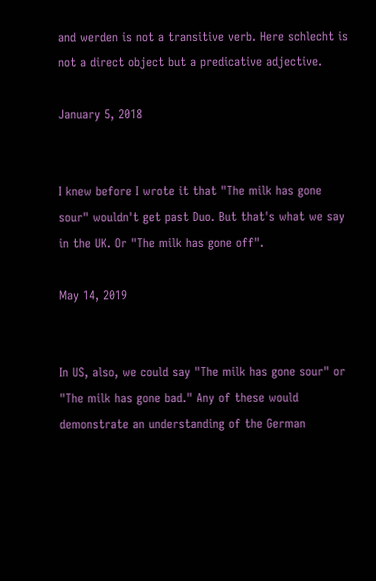and werden is not a transitive verb. Here schlecht is not a direct object but a predicative adjective.

January 5, 2018


I knew before I wrote it that "The milk has gone sour" wouldn't get past Duo. But that's what we say in the UK. Or "The milk has gone off".

May 14, 2019


In US, also, we could say "The milk has gone sour" or "The milk has gone bad." Any of these would demonstrate an understanding of the German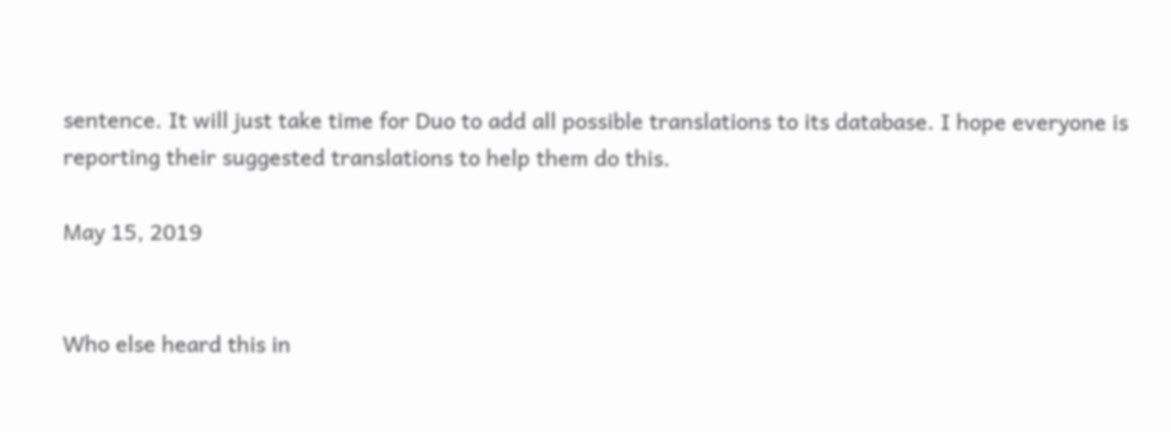sentence. It will just take time for Duo to add all possible translations to its database. I hope everyone is reporting their suggested translations to help them do this.

May 15, 2019


Who else heard this in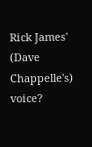Rick James' (Dave Chappelle's) voice?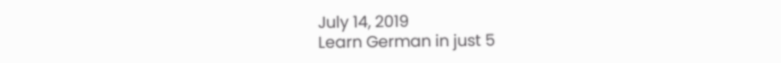July 14, 2019
Learn German in just 5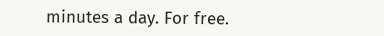minutes a day. For free.